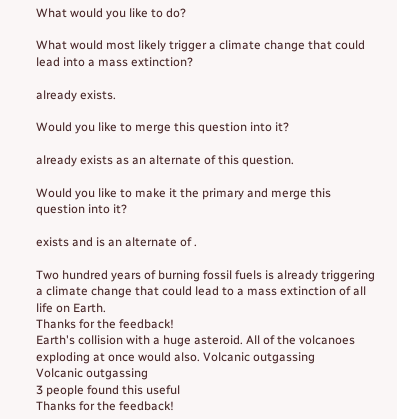What would you like to do?

What would most likely trigger a climate change that could lead into a mass extinction?

already exists.

Would you like to merge this question into it?

already exists as an alternate of this question.

Would you like to make it the primary and merge this question into it?

exists and is an alternate of .

Two hundred years of burning fossil fuels is already triggering a climate change that could lead to a mass extinction of all life on Earth.
Thanks for the feedback!
Earth's collision with a huge asteroid. All of the volcanoes exploding at once would also. Volcanic outgassing
Volcanic outgassing
3 people found this useful
Thanks for the feedback!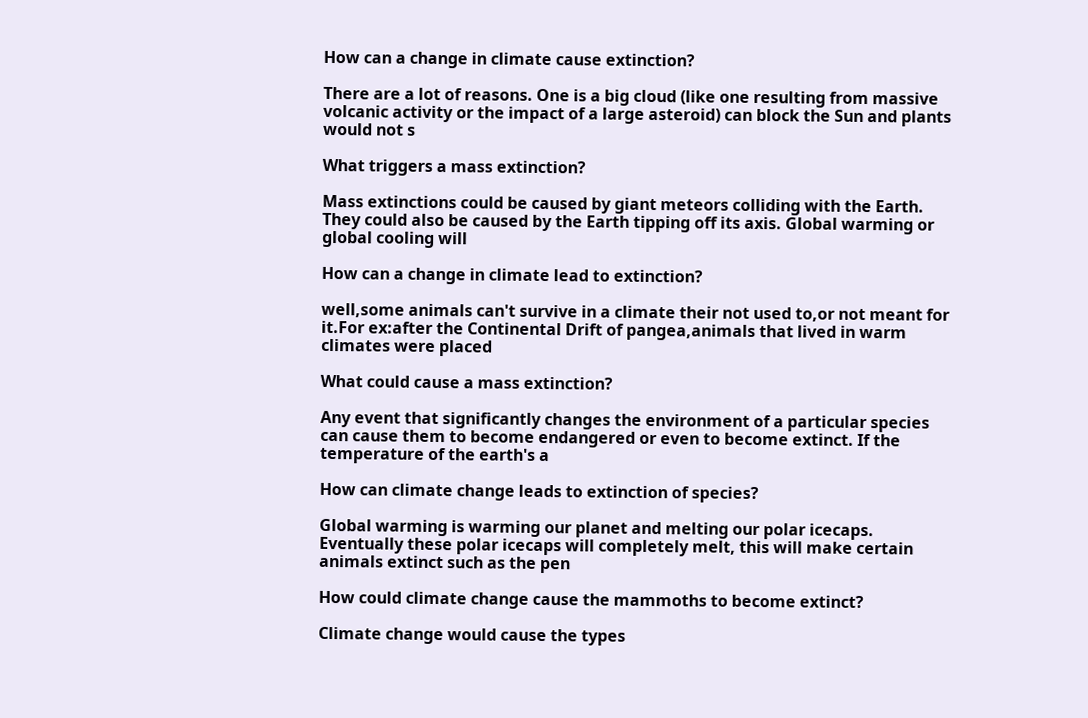How can a change in climate cause extinction?

There are a lot of reasons. One is a big cloud (like one resulting from massive volcanic activity or the impact of a large asteroid) can block the Sun and plants would not s

What triggers a mass extinction?

Mass extinctions could be caused by giant meteors colliding with the Earth. They could also be caused by the Earth tipping off its axis. Global warming or global cooling will

How can a change in climate lead to extinction?

well,some animals can't survive in a climate their not used to,or not meant for it.For ex:after the Continental Drift of pangea,animals that lived in warm climates were placed

What could cause a mass extinction?

Any event that significantly changes the environment of a particular species can cause them to become endangered or even to become extinct. If the temperature of the earth's a

How can climate change leads to extinction of species?

Global warming is warming our planet and melting our polar icecaps. Eventually these polar icecaps will completely melt, this will make certain animals extinct such as the pen

How could climate change cause the mammoths to become extinct?

Climate change would cause the types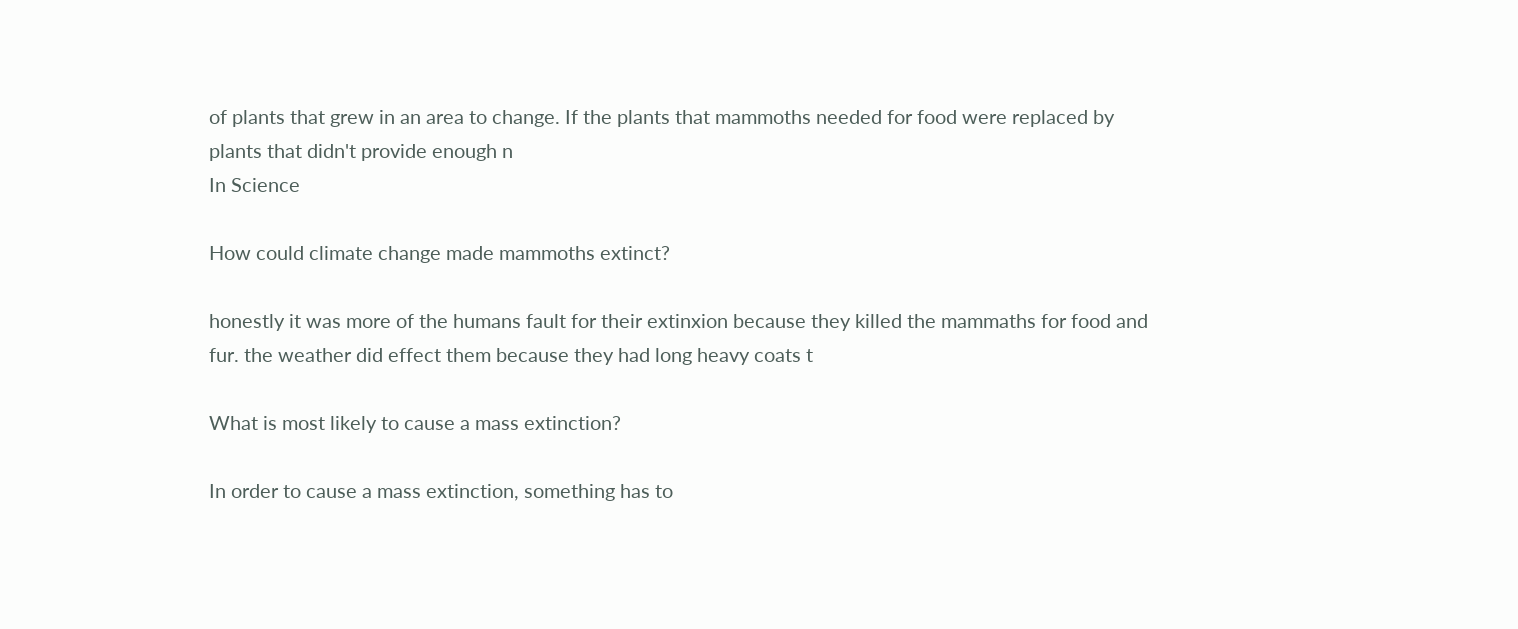of plants that grew in an area to change. If the plants that mammoths needed for food were replaced by plants that didn't provide enough n
In Science

How could climate change made mammoths extinct?

honestly it was more of the humans fault for their extinxion because they killed the mammaths for food and fur. the weather did effect them because they had long heavy coats t

What is most likely to cause a mass extinction?

In order to cause a mass extinction, something has to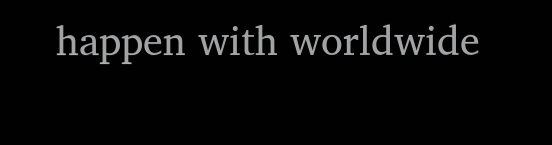happen with worldwide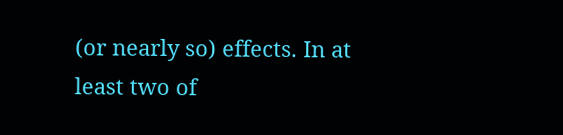(or nearly so) effects. In at least two of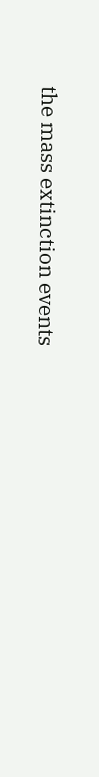the mass extinction events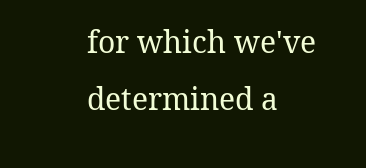for which we've determined a